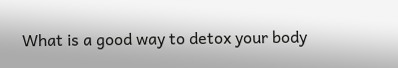What is a good way to detox your body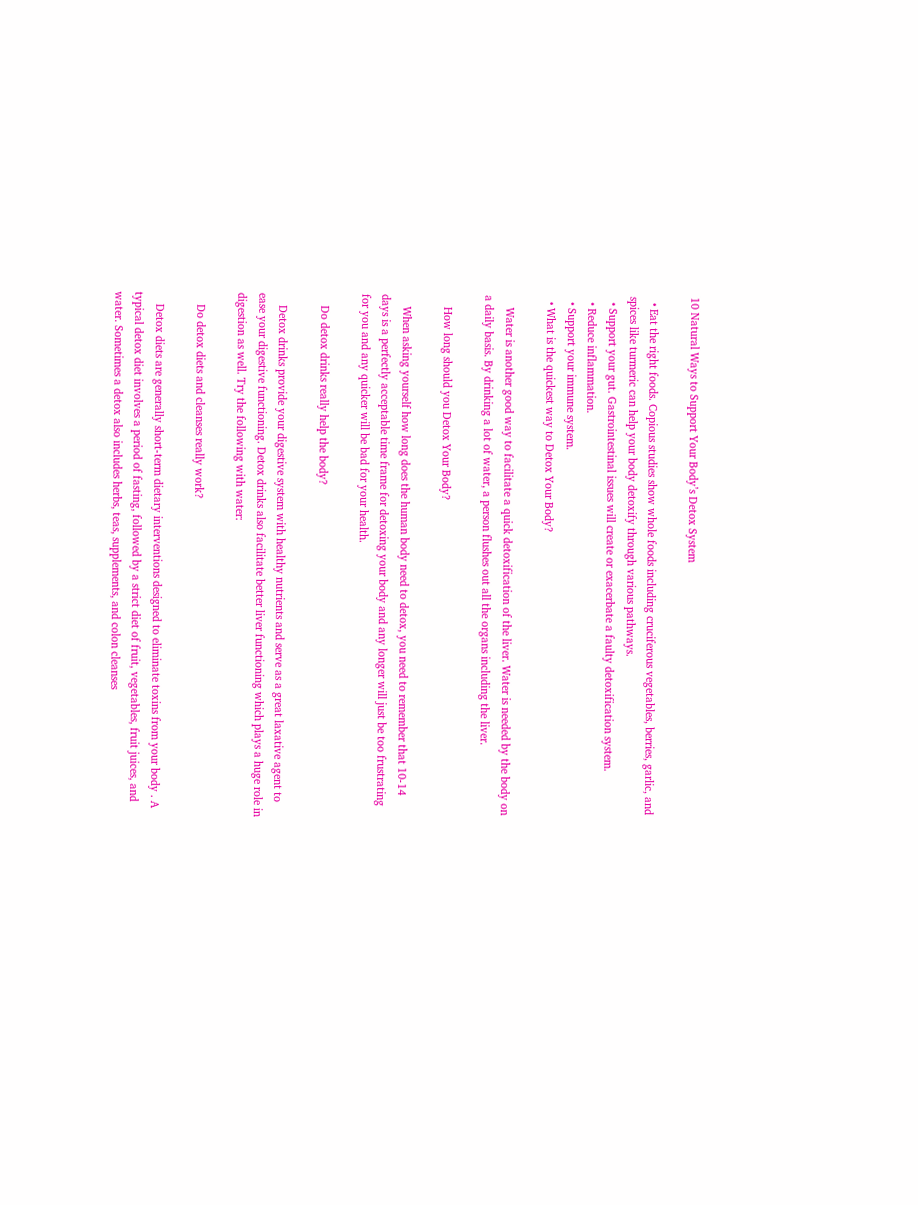10 Natural Ways to Support Your Body’s Detox System

  • Eat the right foods. Copious studies show whole foods including cruciferous vegetables, berries, garlic, and spices like turmeric can help your body detoxify through various pathways.
  • Support your gut. Gastrointestinal issues will create or exacerbate a faulty detoxification system.
  • Reduce inflammation.
  • Support your immune system.
  • What is the quickest way to Detox Your Body?

    Water is another good way to facilitate a quick detoxification of the liver. Water is needed by the body on a daily basis. By drinking a lot of water, a person flushes out all the organs including the liver.

    How long should you Detox Your Body?

    When asking yourself how long does the human body need to detox, you need to remember that 10-14 days is a perfectly acceptable time frame for detoxing your body and any longer will just be too frustrating for you and any quicker will be bad for your health.

    Do detox drinks really help the body?

    Detox drinks provide your digestive system with healthy nutrients and serve as a great laxative agent to ease your digestive functioning. Detox drinks also facilitate better liver functioning which plays a huge role in digestion as well. Try the following with water:

    Do detox diets and cleanses really work?

    Detox diets are generally short-term dietary interventions designed to eliminate toxins from your body . A typical detox diet involves a period of fasting, followed by a strict diet of fruit, vegetables, fruit juices, and water. Sometimes a detox also includes herbs, teas, supplements, and colon cleanses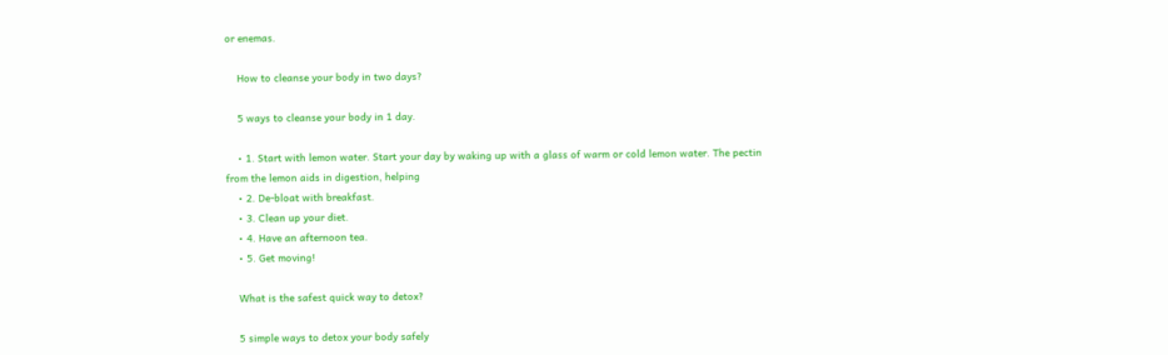or enemas.

    How to cleanse your body in two days?

    5 ways to cleanse your body in 1 day.

    • 1. Start with lemon water. Start your day by waking up with a glass of warm or cold lemon water. The pectin from the lemon aids in digestion, helping
    • 2. De-bloat with breakfast.
    • 3. Clean up your diet.
    • 4. Have an afternoon tea.
    • 5. Get moving!

    What is the safest quick way to detox?

    5 simple ways to detox your body safely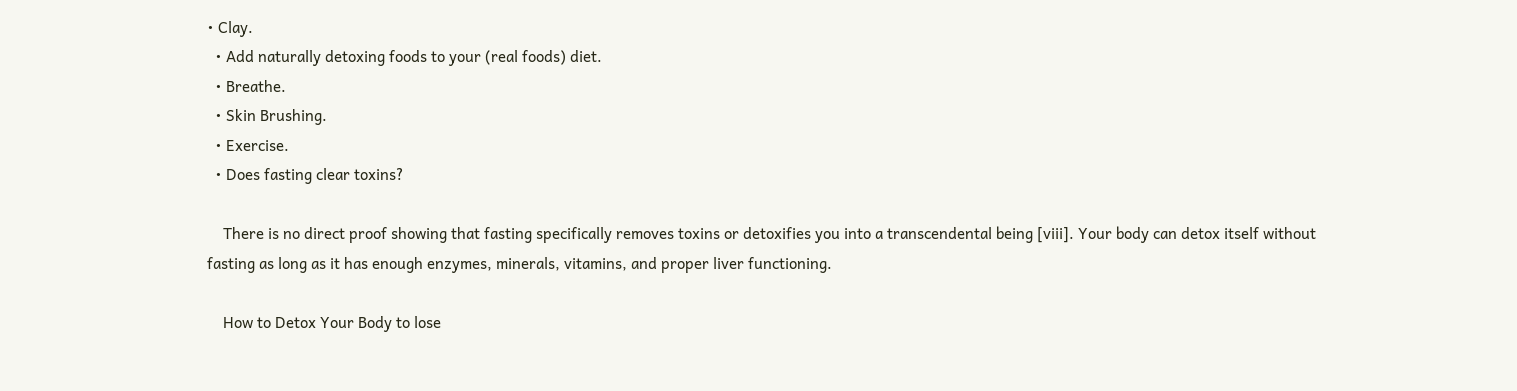• Clay.
  • Add naturally detoxing foods to your (real foods) diet.
  • Breathe.
  • Skin Brushing.
  • Exercise.
  • Does fasting clear toxins?

    There is no direct proof showing that fasting specifically removes toxins or detoxifies you into a transcendental being [viii]. Your body can detox itself without fasting as long as it has enough enzymes, minerals, vitamins, and proper liver functioning.

    How to Detox Your Body to lose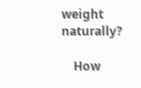weight naturally?

    How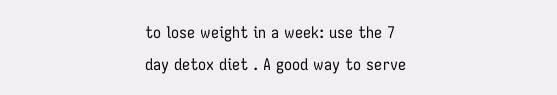to lose weight in a week: use the 7 day detox diet . A good way to serve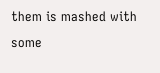them is mashed with some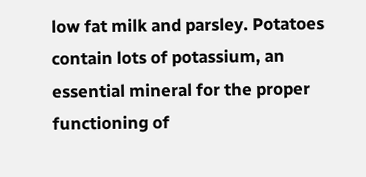low fat milk and parsley. Potatoes contain lots of potassium, an essential mineral for the proper functioning of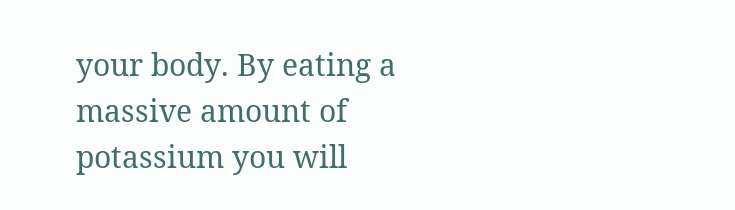your body. By eating a massive amount of potassium you will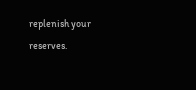replenish your reserves.